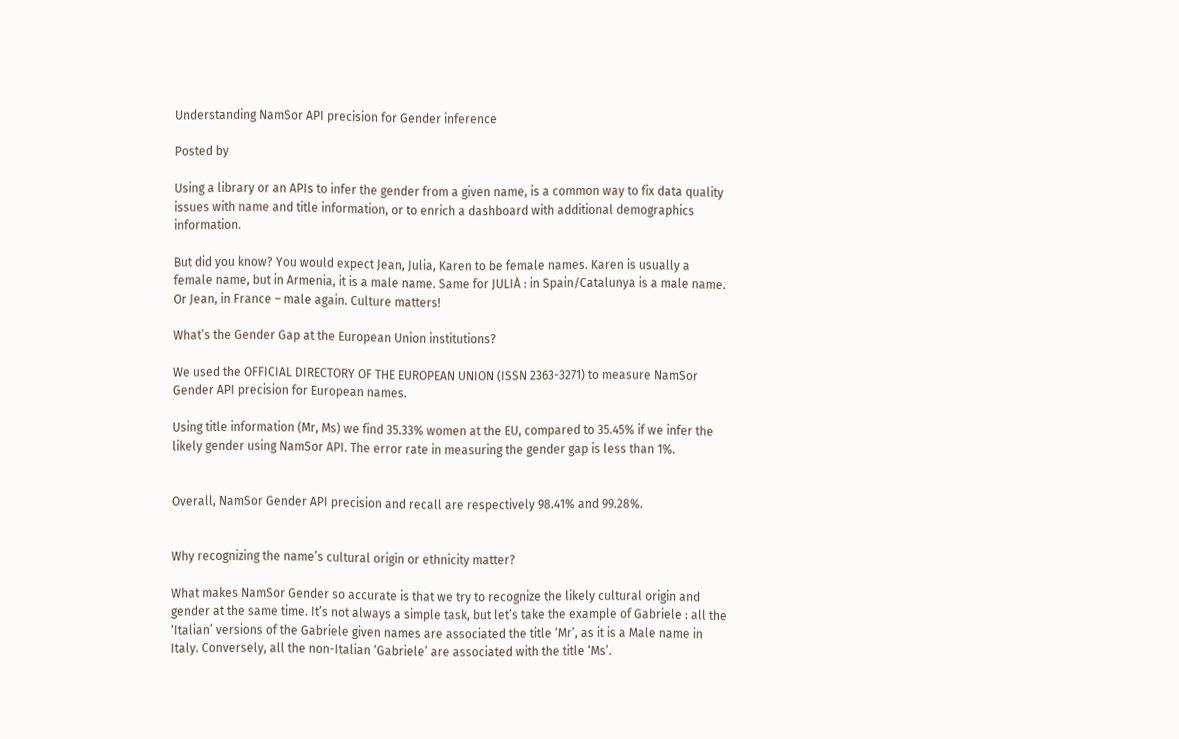Understanding NamSor API precision for Gender inference

Posted by

Using a library or an APIs to infer the gender from a given name, is a common way to fix data quality issues with name and title information, or to enrich a dashboard with additional demographics information.

But did you know? You would expect Jean, Julia, Karen to be female names. Karen is usually a female name, but in Armenia, it is a male name. Same for JULIÀ : in Spain/Catalunya is a male name. Or Jean, in France – male again. Culture matters!

What’s the Gender Gap at the European Union institutions?

We used the OFFICIAL DIRECTORY OF THE EUROPEAN UNION (ISSN 2363-3271) to measure NamSor Gender API precision for European names.

Using title information (Mr, Ms) we find 35.33% women at the EU, compared to 35.45% if we infer the likely gender using NamSor API. The error rate in measuring the gender gap is less than 1%.


Overall, NamSor Gender API precision and recall are respectively 98.41% and 99.28%.


Why recognizing the name’s cultural origin or ethnicity matter?

What makes NamSor Gender so accurate is that we try to recognize the likely cultural origin and gender at the same time. It’s not always a simple task, but let’s take the example of Gabriele : all the ‘Italian’ versions of the Gabriele given names are associated the title ‘Mr’, as it is a Male name in Italy. Conversely, all the non-Italian ‘Gabriele’ are associated with the title ‘Ms’.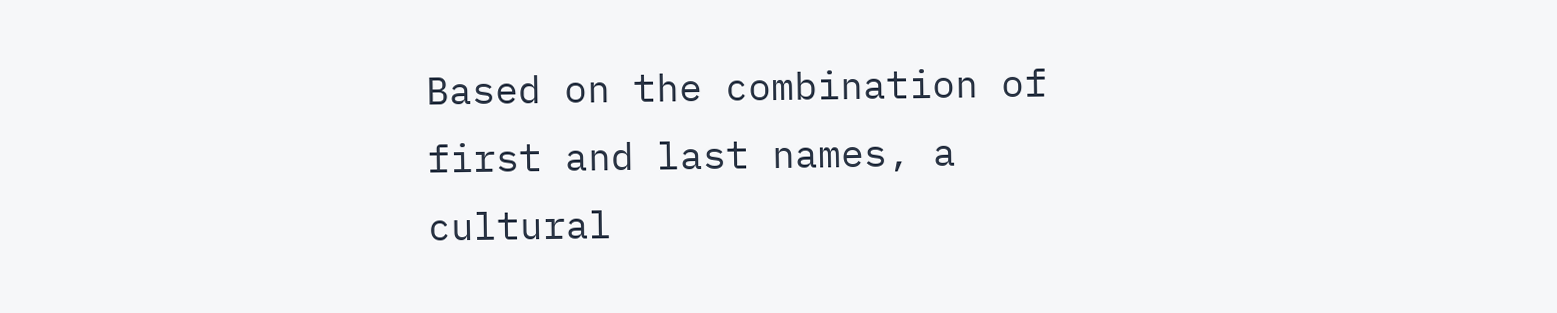Based on the combination of first and last names, a cultural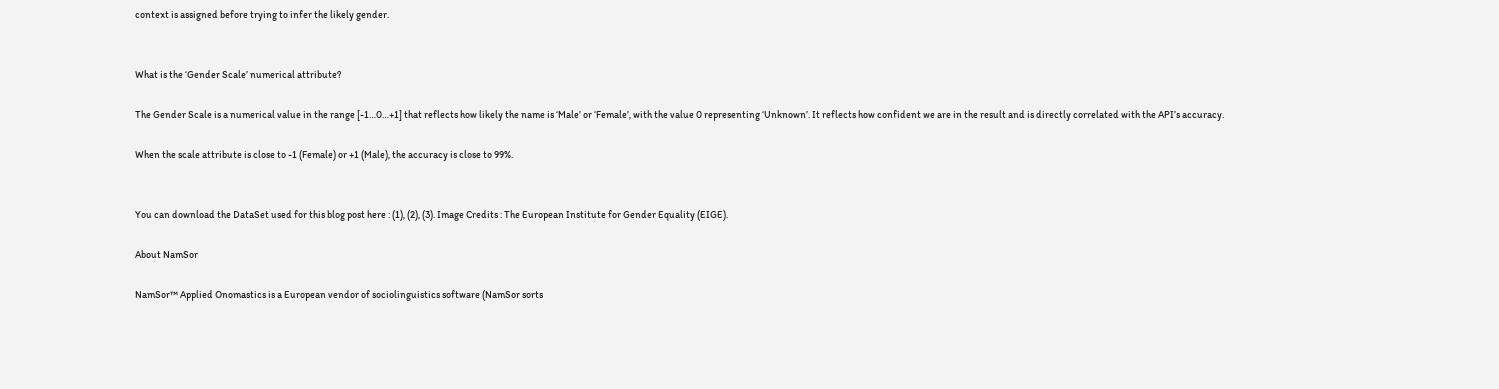context is assigned before trying to infer the likely gender.


What is the ‘Gender Scale’ numerical attribute?

The Gender Scale is a numerical value in the range [-1…0…+1] that reflects how likely the name is ‘Male’ or ‘Female’, with the value 0 representing ‘Unknown’. It reflects how confident we are in the result and is directly correlated with the API’s accuracy.

When the scale attribute is close to -1 (Female) or +1 (Male), the accuracy is close to 99%.


You can download the DataSet used for this blog post here : (1), (2), (3). Image Credits : The European Institute for Gender Equality (EIGE).

About NamSor

NamSor™ Applied Onomastics is a European vendor of sociolinguistics software (NamSor sorts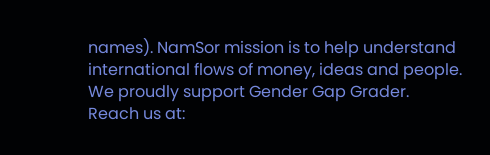names). NamSor mission is to help understand international flows of money, ideas and people. We proudly support Gender Gap Grader.
Reach us at: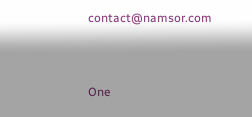contact@namsor.com


One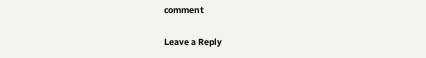comment

Leave a Reply